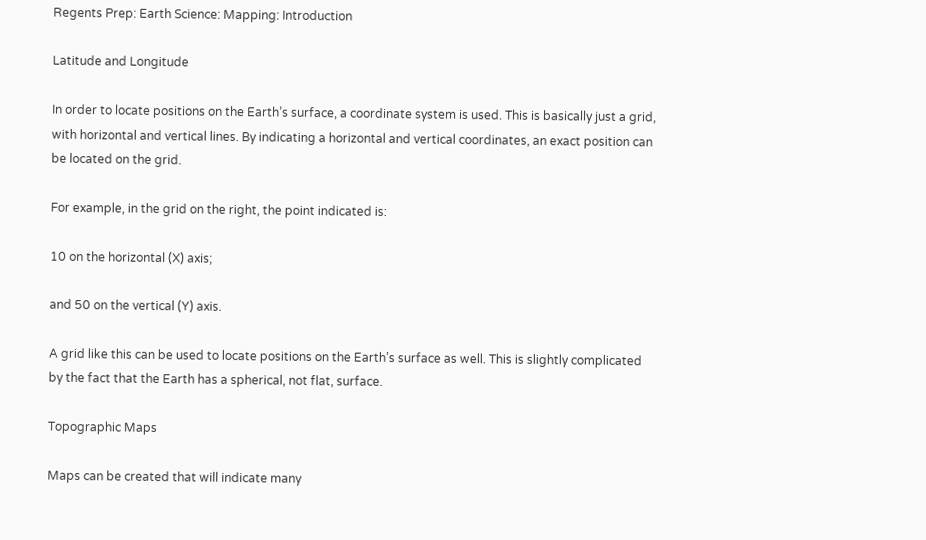Regents Prep: Earth Science: Mapping: Introduction

Latitude and Longitude

In order to locate positions on the Earth’s surface, a coordinate system is used. This is basically just a grid, with horizontal and vertical lines. By indicating a horizontal and vertical coordinates, an exact position can be located on the grid.

For example, in the grid on the right, the point indicated is:

10 on the horizontal (X) axis;

and 50 on the vertical (Y) axis.

A grid like this can be used to locate positions on the Earth’s surface as well. This is slightly complicated by the fact that the Earth has a spherical, not flat, surface.

Topographic Maps

Maps can be created that will indicate many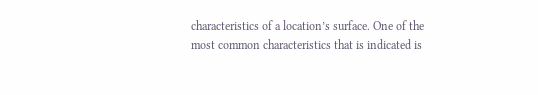characteristics of a location’s surface. One of the most common characteristics that is indicated is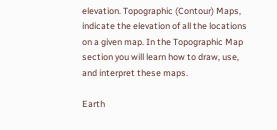elevation. Topographic (Contour) Maps, indicate the elevation of all the locations on a given map. In the Topographic Map section you will learn how to draw, use, and interpret these maps.

Earth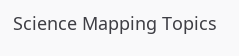Science Mapping Topics